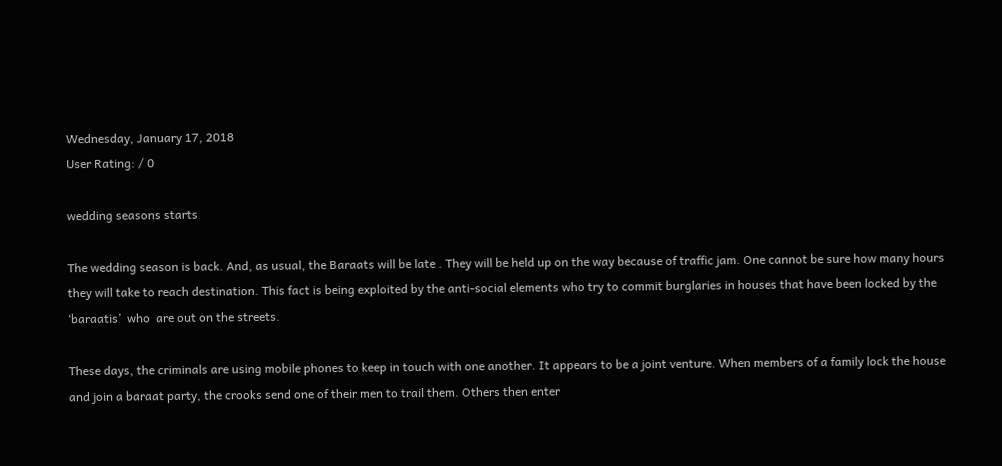Wednesday, January 17, 2018
User Rating: / 0

wedding seasons starts

The wedding season is back. And, as usual, the Baraats will be late . They will be held up on the way because of traffic jam. One cannot be sure how many hours they will take to reach destination. This fact is being exploited by the anti-social elements who try to commit burglaries in houses that have been locked by the  ‘baraatis’  who  are out on the streets.

These days, the criminals are using mobile phones to keep in touch with one another. It appears to be a joint venture. When members of a family lock the house and join a baraat party, the crooks send one of their men to trail them. Others then enter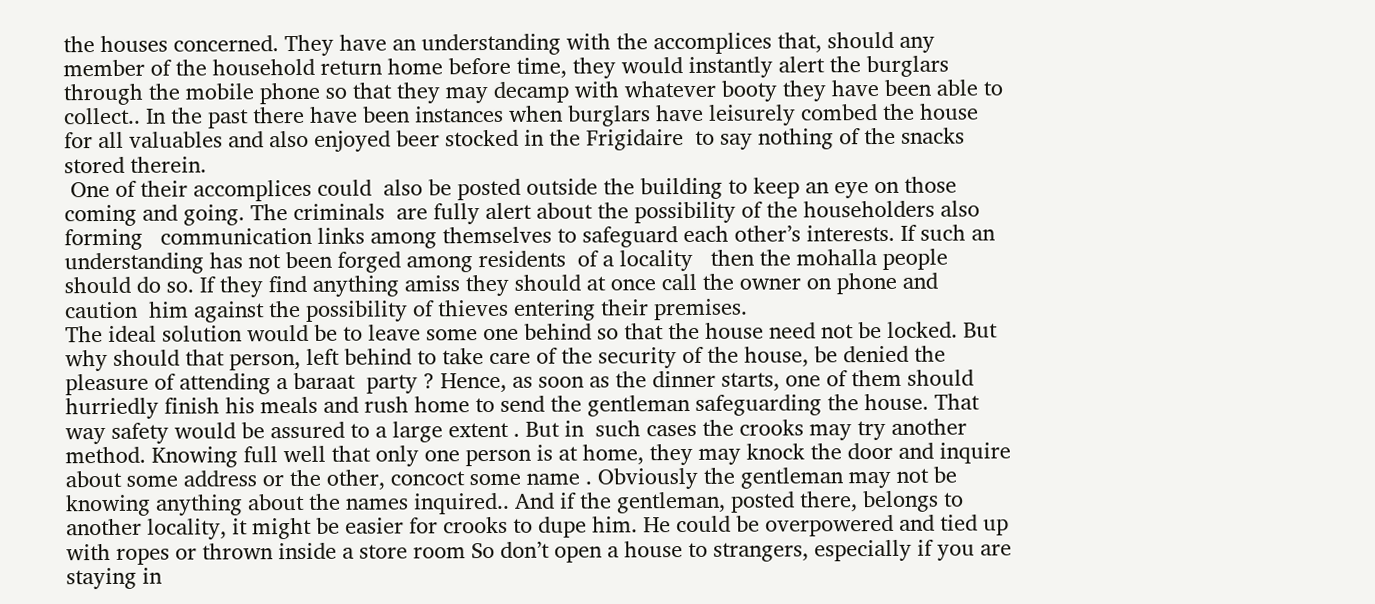the houses concerned. They have an understanding with the accomplices that, should any member of the household return home before time, they would instantly alert the burglars through the mobile phone so that they may decamp with whatever booty they have been able to collect.. In the past there have been instances when burglars have leisurely combed the house for all valuables and also enjoyed beer stocked in the Frigidaire  to say nothing of the snacks stored therein.
 One of their accomplices could  also be posted outside the building to keep an eye on those coming and going. The criminals  are fully alert about the possibility of the householders also forming   communication links among themselves to safeguard each other’s interests. If such an understanding has not been forged among residents  of a locality   then the mohalla people should do so. If they find anything amiss they should at once call the owner on phone and caution  him against the possibility of thieves entering their premises.
The ideal solution would be to leave some one behind so that the house need not be locked. But why should that person, left behind to take care of the security of the house, be denied the pleasure of attending a baraat  party ? Hence, as soon as the dinner starts, one of them should hurriedly finish his meals and rush home to send the gentleman safeguarding the house. That way safety would be assured to a large extent . But in  such cases the crooks may try another method. Knowing full well that only one person is at home, they may knock the door and inquire about some address or the other, concoct some name . Obviously the gentleman may not be knowing anything about the names inquired.. And if the gentleman, posted there, belongs to another locality, it might be easier for crooks to dupe him. He could be overpowered and tied up with ropes or thrown inside a store room So don’t open a house to strangers, especially if you are staying in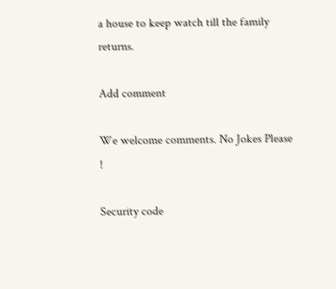a house to keep watch till the family returns.

Add comment

We welcome comments. No Jokes Please !

Security code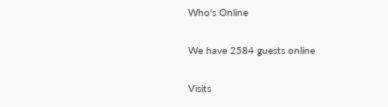Who's Online

We have 2584 guests online

Visits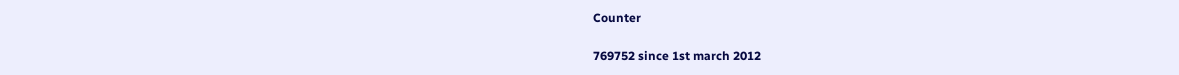Counter

769752 since 1st march 2012